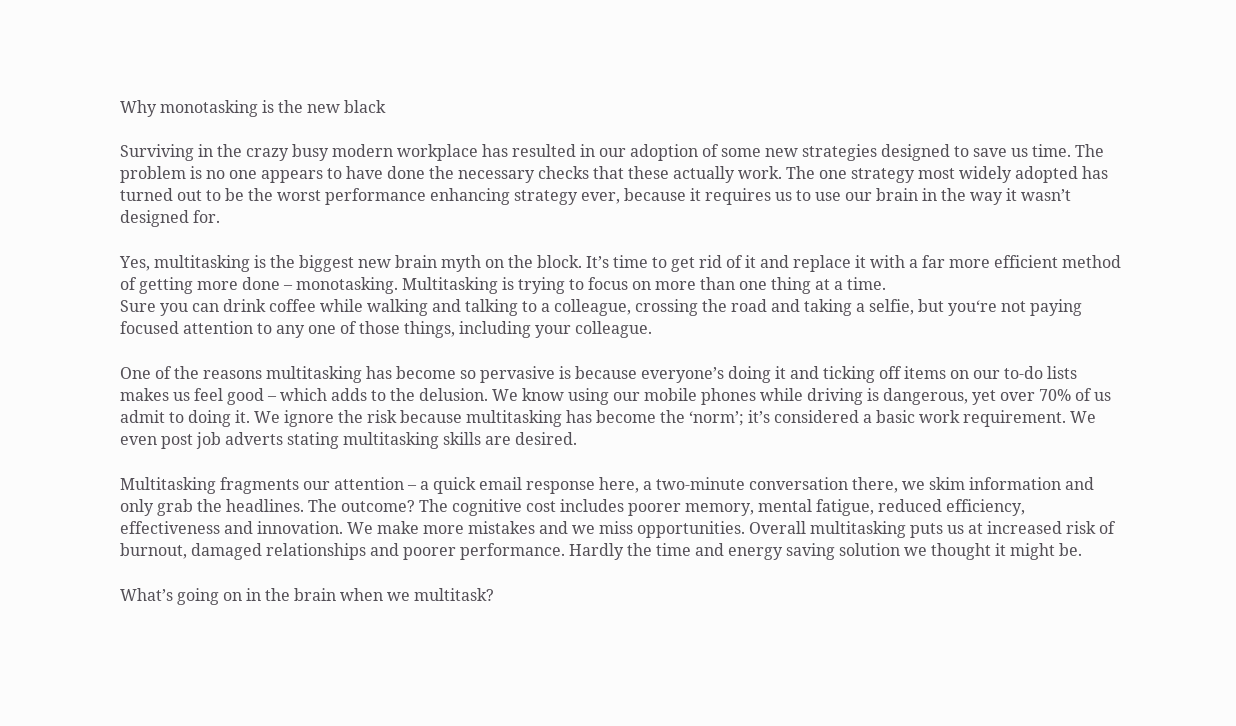Why monotasking is the new black

Surviving in the crazy busy modern workplace has resulted in our adoption of some new strategies designed to save us time. The problem is no one appears to have done the necessary checks that these actually work. The one strategy most widely adopted has turned out to be the worst performance enhancing strategy ever, because it requires us to use our brain in the way it wasn’t designed for.

Yes, multitasking is the biggest new brain myth on the block. It’s time to get rid of it and replace it with a far more efficient method of getting more done – monotasking. Multitasking is trying to focus on more than one thing at a time.
Sure you can drink coffee while walking and talking to a colleague, crossing the road and taking a selfie, but you‘re not paying focused attention to any one of those things, including your colleague.

One of the reasons multitasking has become so pervasive is because everyone’s doing it and ticking off items on our to-do lists makes us feel good – which adds to the delusion. We know using our mobile phones while driving is dangerous, yet over 70% of us admit to doing it. We ignore the risk because multitasking has become the ‘norm’; it’s considered a basic work requirement. We even post job adverts stating multitasking skills are desired.

Multitasking fragments our attention – a quick email response here, a two-minute conversation there, we skim information and only grab the headlines. The outcome? The cognitive cost includes poorer memory, mental fatigue, reduced efficiency, effectiveness and innovation. We make more mistakes and we miss opportunities. Overall multitasking puts us at increased risk of burnout, damaged relationships and poorer performance. Hardly the time and energy saving solution we thought it might be.

What’s going on in the brain when we multitask?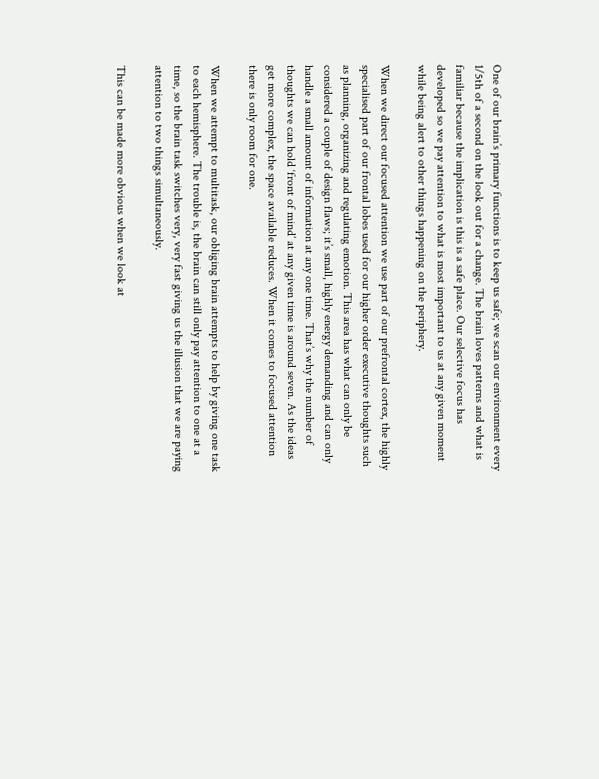One of our brain’s primary functions is to keep us safe; we scan our environment every 1/5th of a second on the look out for a change. The brain loves patterns and what is familiar because the implication is this is a safe place. Our selective focus has developed so we pay attention to what is most important to us at any given moment while being alert to other things happening on the periphery.

When we direct our focused attention we use part of our prefrontal cortex, the highly specialised part of our frontal lobes used for our higher order executive thoughts such as planning, organizing and regulating emotion. This area has what can only be considered a couple of design flaws; it’s small, highly energy demanding and can only handle a small amount of information at any one time. That’s why the number of thoughts we can hold ‘front of mind’ at any given time is around seven. As the ideas get more complex, the space available reduces. When it comes to focused attention there is only room for one.

When we attempt to multitask, our obliging brain attempts to help by giving one task to each hemisphere. The trouble is, the brain can still only pay attention to one at a time, so the brain task switches very, very fast giving us the illusion that we are paying attention to two things simultaneously.

This can be made more obvious when we look at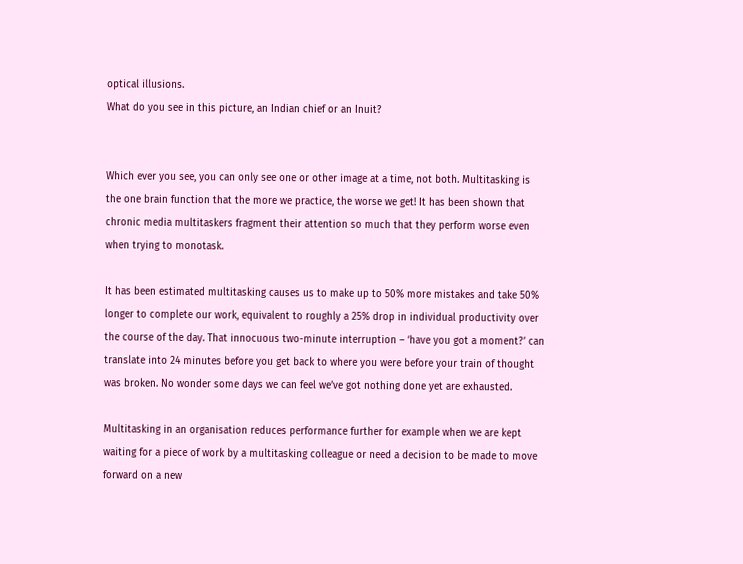optical illusions.
What do you see in this picture, an Indian chief or an Inuit?


Which ever you see, you can only see one or other image at a time, not both. Multitasking is the one brain function that the more we practice, the worse we get! It has been shown that chronic media multitaskers fragment their attention so much that they perform worse even when trying to monotask.

It has been estimated multitasking causes us to make up to 50% more mistakes and take 50% longer to complete our work, equivalent to roughly a 25% drop in individual productivity over the course of the day. That innocuous two-minute interruption – ‘have you got a moment?’ can translate into 24 minutes before you get back to where you were before your train of thought was broken. No wonder some days we can feel we’ve got nothing done yet are exhausted.

Multitasking in an organisation reduces performance further for example when we are kept waiting for a piece of work by a multitasking colleague or need a decision to be made to move forward on a new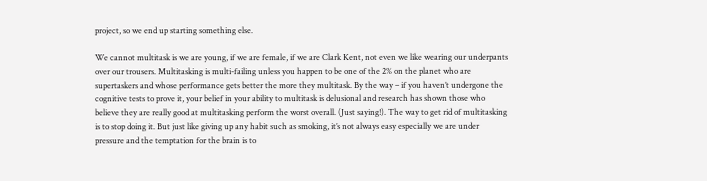project, so we end up starting something else.

We cannot multitask is we are young, if we are female, if we are Clark Kent, not even we like wearing our underpants over our trousers. Multitasking is multi-failing unless you happen to be one of the 2% on the planet who are supertaskers and whose performance gets better the more they multitask. By the way – if you haven’t undergone the cognitive tests to prove it, your belief in your ability to multitask is delusional and research has shown those who believe they are really good at multitasking perform the worst overall. (Just saying!). The way to get rid of multitasking is to stop doing it. But just like giving up any habit such as smoking, it’s not always easy especially we are under pressure and the temptation for the brain is to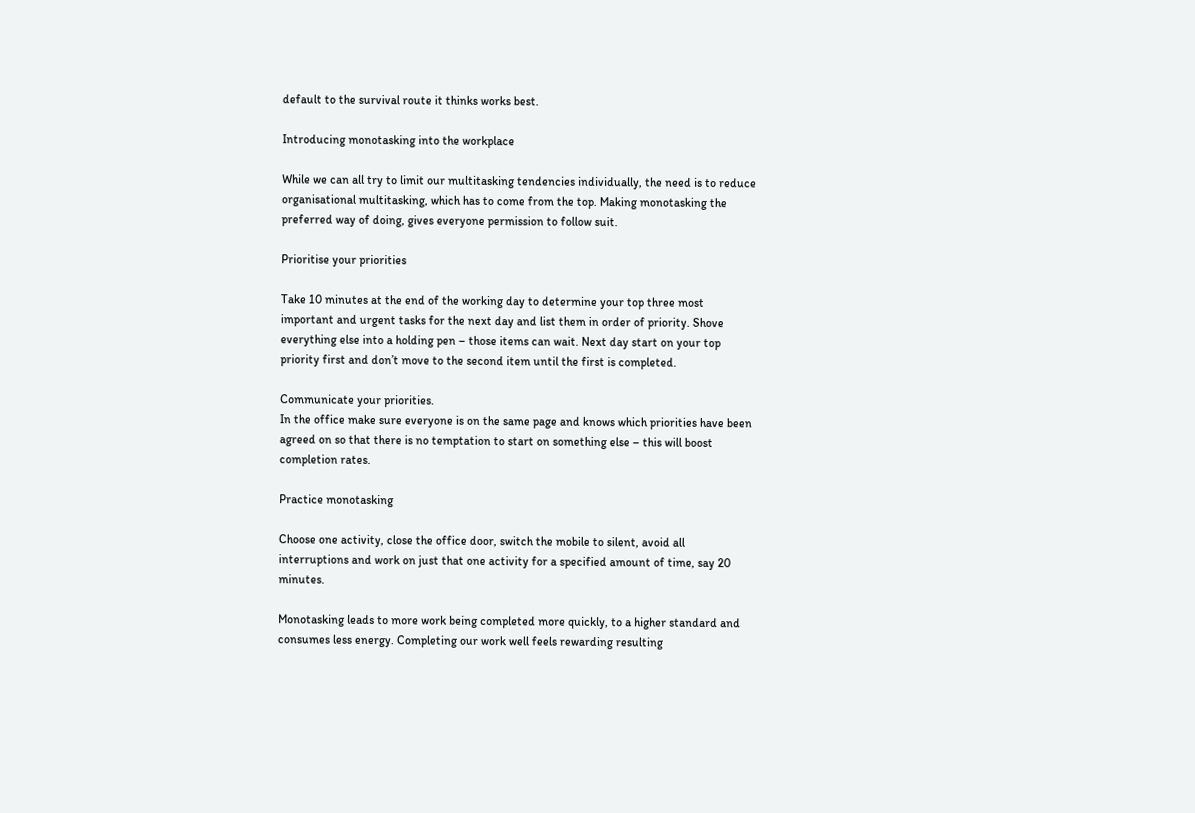default to the survival route it thinks works best.

Introducing monotasking into the workplace

While we can all try to limit our multitasking tendencies individually, the need is to reduce organisational multitasking, which has to come from the top. Making monotasking the preferred way of doing, gives everyone permission to follow suit.

Prioritise your priorities

Take 10 minutes at the end of the working day to determine your top three most important and urgent tasks for the next day and list them in order of priority. Shove everything else into a holding pen – those items can wait. Next day start on your top priority first and don’t move to the second item until the first is completed.

Communicate your priorities.
In the office make sure everyone is on the same page and knows which priorities have been agreed on so that there is no temptation to start on something else – this will boost completion rates.

Practice monotasking

Choose one activity, close the office door, switch the mobile to silent, avoid all interruptions and work on just that one activity for a specified amount of time, say 20 minutes.

Monotasking leads to more work being completed more quickly, to a higher standard and consumes less energy. Completing our work well feels rewarding resulting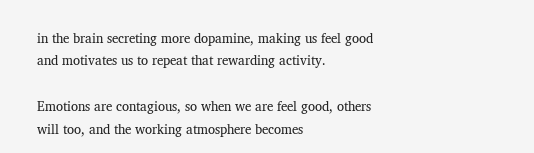in the brain secreting more dopamine, making us feel good and motivates us to repeat that rewarding activity.

Emotions are contagious, so when we are feel good, others will too, and the working atmosphere becomes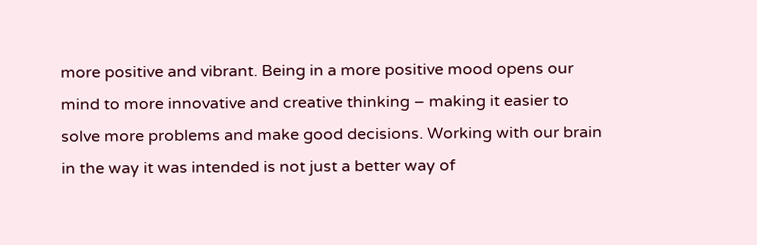more positive and vibrant. Being in a more positive mood opens our mind to more innovative and creative thinking – making it easier to solve more problems and make good decisions. Working with our brain in the way it was intended is not just a better way of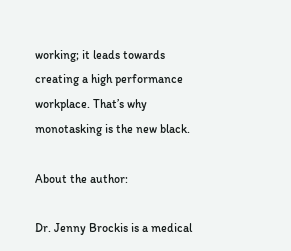working; it leads towards creating a high performance workplace. That’s why monotasking is the new black.

About the author:

Dr. Jenny Brockis is a medical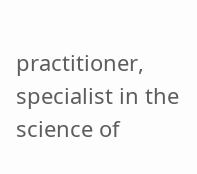practitioner, specialist in the science of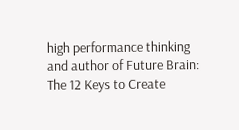high performance thinking and author of Future Brain: The 12 Keys to Create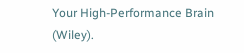Your High-Performance Brain (Wiley).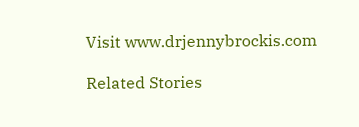Visit www.drjennybrockis.com

Related Stories